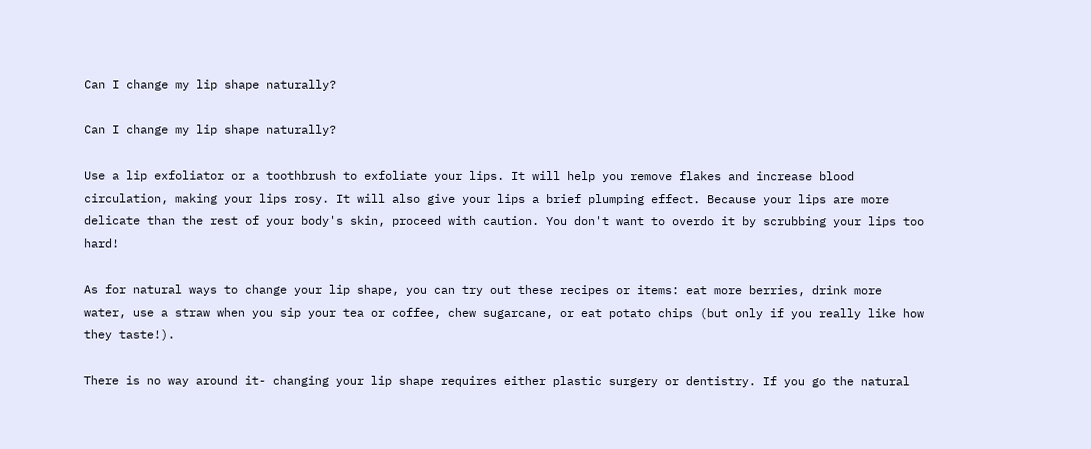Can I change my lip shape naturally?

Can I change my lip shape naturally?

Use a lip exfoliator or a toothbrush to exfoliate your lips. It will help you remove flakes and increase blood circulation, making your lips rosy. It will also give your lips a brief plumping effect. Because your lips are more delicate than the rest of your body's skin, proceed with caution. You don't want to overdo it by scrubbing your lips too hard!

As for natural ways to change your lip shape, you can try out these recipes or items: eat more berries, drink more water, use a straw when you sip your tea or coffee, chew sugarcane, or eat potato chips (but only if you really like how they taste!).

There is no way around it- changing your lip shape requires either plastic surgery or dentistry. If you go the natural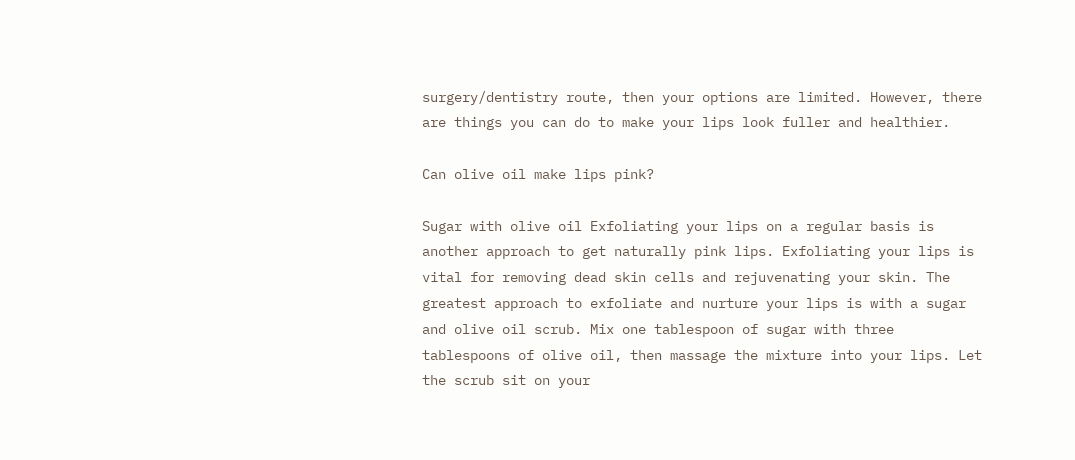surgery/dentistry route, then your options are limited. However, there are things you can do to make your lips look fuller and healthier.

Can olive oil make lips pink?

Sugar with olive oil Exfoliating your lips on a regular basis is another approach to get naturally pink lips. Exfoliating your lips is vital for removing dead skin cells and rejuvenating your skin. The greatest approach to exfoliate and nurture your lips is with a sugar and olive oil scrub. Mix one tablespoon of sugar with three tablespoons of olive oil, then massage the mixture into your lips. Let the scrub sit on your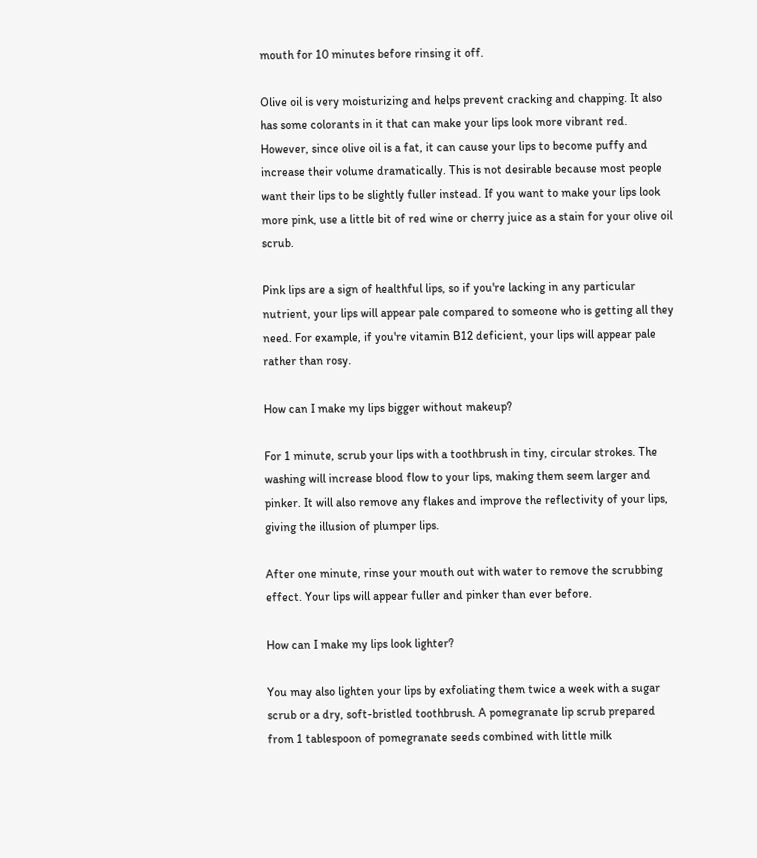mouth for 10 minutes before rinsing it off.

Olive oil is very moisturizing and helps prevent cracking and chapping. It also has some colorants in it that can make your lips look more vibrant red. However, since olive oil is a fat, it can cause your lips to become puffy and increase their volume dramatically. This is not desirable because most people want their lips to be slightly fuller instead. If you want to make your lips look more pink, use a little bit of red wine or cherry juice as a stain for your olive oil scrub.

Pink lips are a sign of healthful lips, so if you're lacking in any particular nutrient, your lips will appear pale compared to someone who is getting all they need. For example, if you're vitamin B12 deficient, your lips will appear pale rather than rosy.

How can I make my lips bigger without makeup?

For 1 minute, scrub your lips with a toothbrush in tiny, circular strokes. The washing will increase blood flow to your lips, making them seem larger and pinker. It will also remove any flakes and improve the reflectivity of your lips, giving the illusion of plumper lips.

After one minute, rinse your mouth out with water to remove the scrubbing effect. Your lips will appear fuller and pinker than ever before.

How can I make my lips look lighter?

You may also lighten your lips by exfoliating them twice a week with a sugar scrub or a dry, soft-bristled toothbrush. A pomegranate lip scrub prepared from 1 tablespoon of pomegranate seeds combined with little milk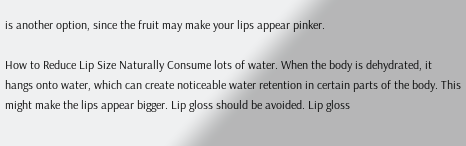is another option, since the fruit may make your lips appear pinker.

How to Reduce Lip Size Naturally Consume lots of water. When the body is dehydrated, it hangs onto water, which can create noticeable water retention in certain parts of the body. This might make the lips appear bigger. Lip gloss should be avoided. Lip gloss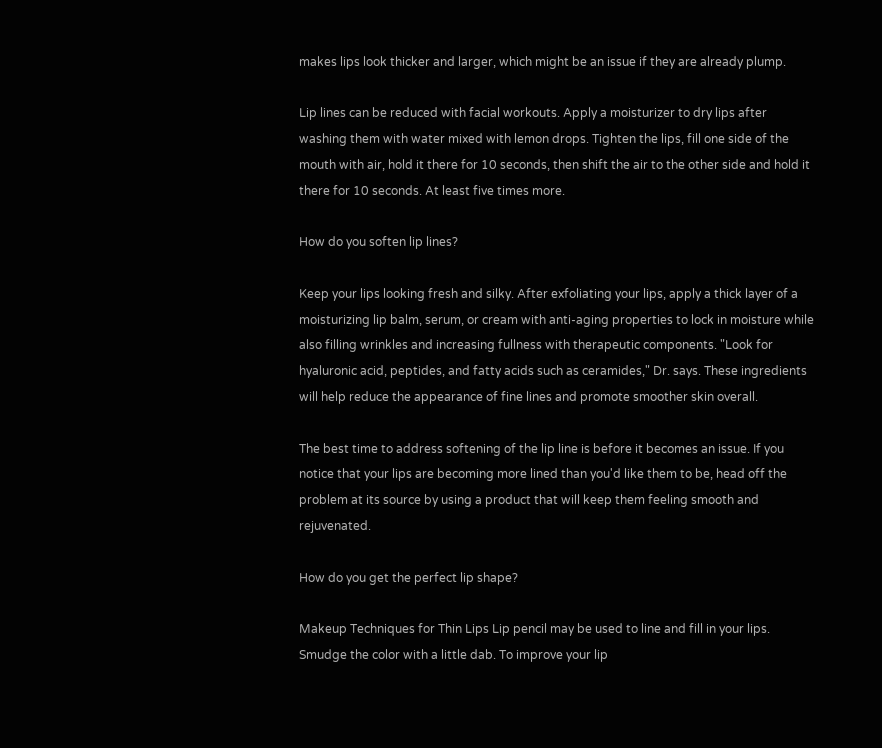makes lips look thicker and larger, which might be an issue if they are already plump.

Lip lines can be reduced with facial workouts. Apply a moisturizer to dry lips after washing them with water mixed with lemon drops. Tighten the lips, fill one side of the mouth with air, hold it there for 10 seconds, then shift the air to the other side and hold it there for 10 seconds. At least five times more.

How do you soften lip lines?

Keep your lips looking fresh and silky. After exfoliating your lips, apply a thick layer of a moisturizing lip balm, serum, or cream with anti-aging properties to lock in moisture while also filling wrinkles and increasing fullness with therapeutic components. "Look for hyaluronic acid, peptides, and fatty acids such as ceramides," Dr. says. These ingredients will help reduce the appearance of fine lines and promote smoother skin overall.

The best time to address softening of the lip line is before it becomes an issue. If you notice that your lips are becoming more lined than you'd like them to be, head off the problem at its source by using a product that will keep them feeling smooth and rejuvenated.

How do you get the perfect lip shape?

Makeup Techniques for Thin Lips Lip pencil may be used to line and fill in your lips. Smudge the color with a little dab. To improve your lip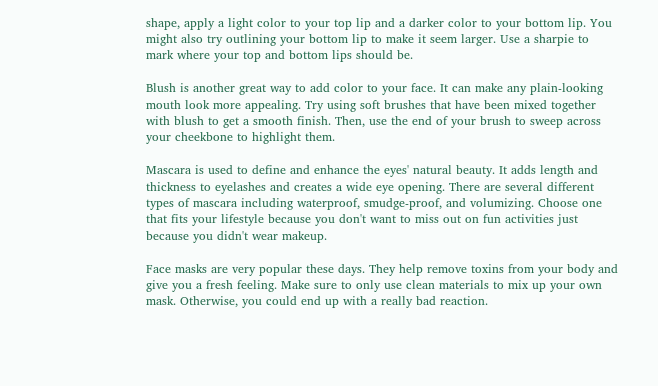shape, apply a light color to your top lip and a darker color to your bottom lip. You might also try outlining your bottom lip to make it seem larger. Use a sharpie to mark where your top and bottom lips should be.

Blush is another great way to add color to your face. It can make any plain-looking mouth look more appealing. Try using soft brushes that have been mixed together with blush to get a smooth finish. Then, use the end of your brush to sweep across your cheekbone to highlight them.

Mascara is used to define and enhance the eyes' natural beauty. It adds length and thickness to eyelashes and creates a wide eye opening. There are several different types of mascara including waterproof, smudge-proof, and volumizing. Choose one that fits your lifestyle because you don't want to miss out on fun activities just because you didn't wear makeup.

Face masks are very popular these days. They help remove toxins from your body and give you a fresh feeling. Make sure to only use clean materials to mix up your own mask. Otherwise, you could end up with a really bad reaction.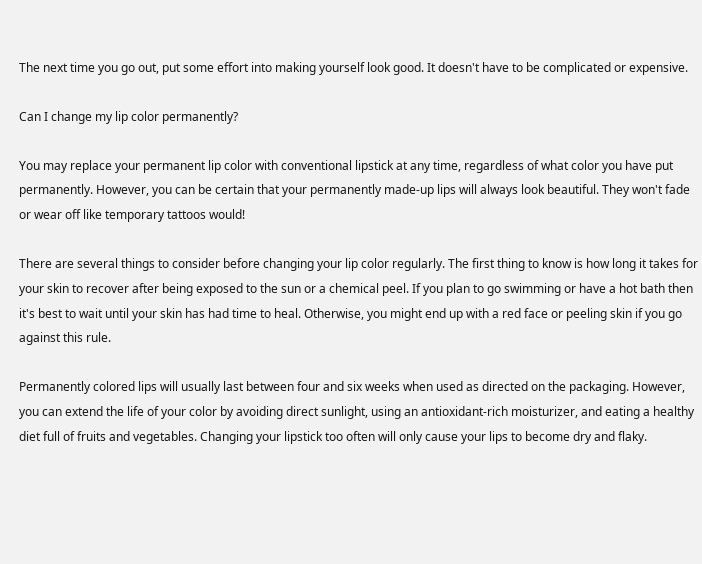The next time you go out, put some effort into making yourself look good. It doesn't have to be complicated or expensive.

Can I change my lip color permanently?

You may replace your permanent lip color with conventional lipstick at any time, regardless of what color you have put permanently. However, you can be certain that your permanently made-up lips will always look beautiful. They won't fade or wear off like temporary tattoos would!

There are several things to consider before changing your lip color regularly. The first thing to know is how long it takes for your skin to recover after being exposed to the sun or a chemical peel. If you plan to go swimming or have a hot bath then it's best to wait until your skin has had time to heal. Otherwise, you might end up with a red face or peeling skin if you go against this rule.

Permanently colored lips will usually last between four and six weeks when used as directed on the packaging. However, you can extend the life of your color by avoiding direct sunlight, using an antioxidant-rich moisturizer, and eating a healthy diet full of fruits and vegetables. Changing your lipstick too often will only cause your lips to become dry and flaky.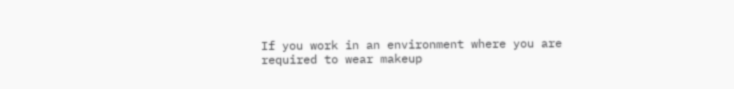If you work in an environment where you are required to wear makeup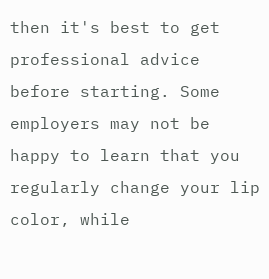then it's best to get professional advice before starting. Some employers may not be happy to learn that you regularly change your lip color, while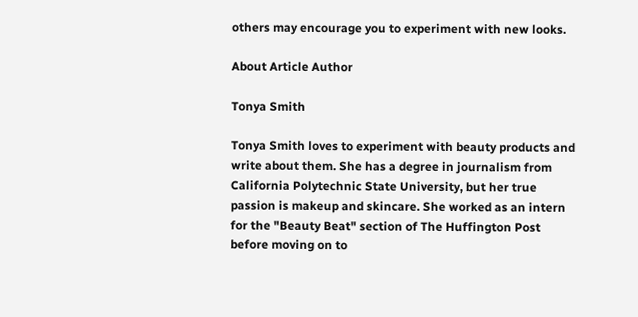others may encourage you to experiment with new looks.

About Article Author

Tonya Smith

Tonya Smith loves to experiment with beauty products and write about them. She has a degree in journalism from California Polytechnic State University, but her true passion is makeup and skincare. She worked as an intern for the "Beauty Beat" section of The Huffington Post before moving on to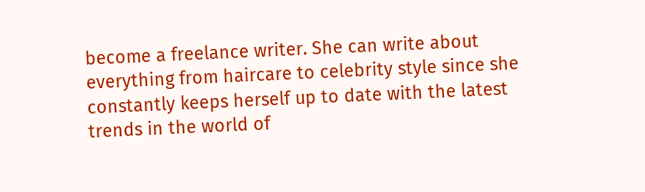become a freelance writer. She can write about everything from haircare to celebrity style since she constantly keeps herself up to date with the latest trends in the world of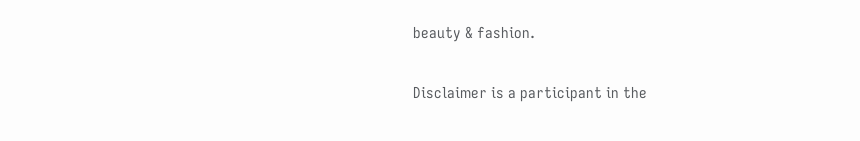beauty & fashion.

Disclaimer is a participant in the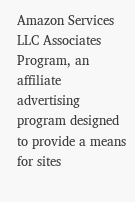Amazon Services LLC Associates Program, an affiliate advertising program designed to provide a means for sites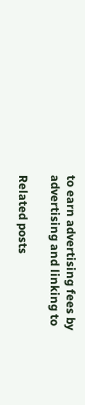to earn advertising fees by advertising and linking to

Related posts